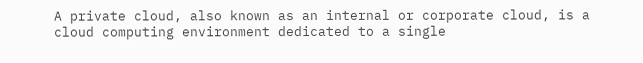A private cloud, also known as an internal or corporate cloud, is a cloud computing environment dedicated to a single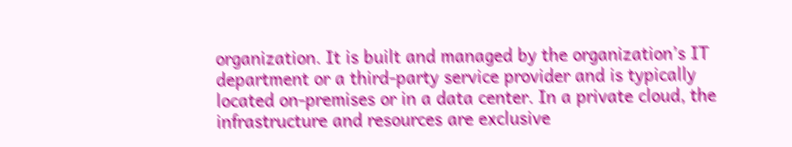organization. It is built and managed by the organization’s IT department or a third-party service provider and is typically located on-premises or in a data center. In a private cloud, the infrastructure and resources are exclusive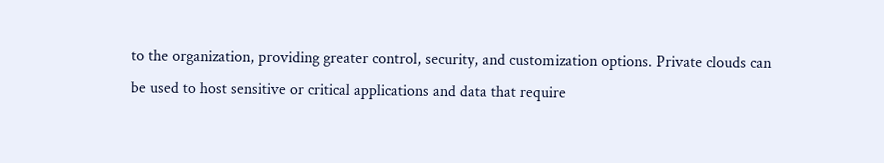to the organization, providing greater control, security, and customization options. Private clouds can be used to host sensitive or critical applications and data that require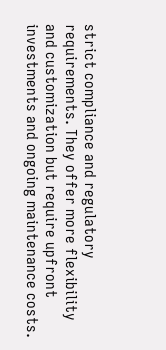strict compliance and regulatory requirements. They offer more flexibility and customization but require upfront investments and ongoing maintenance costs.